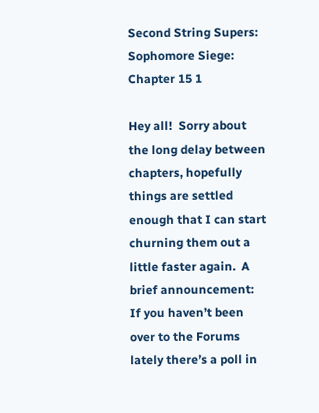Second String Supers: Sophomore Siege: Chapter 15 1

Hey all!  Sorry about the long delay between chapters, hopefully things are settled enough that I can start churning them out a little faster again.  A brief announcement:  If you haven’t been over to the Forums lately there’s a poll in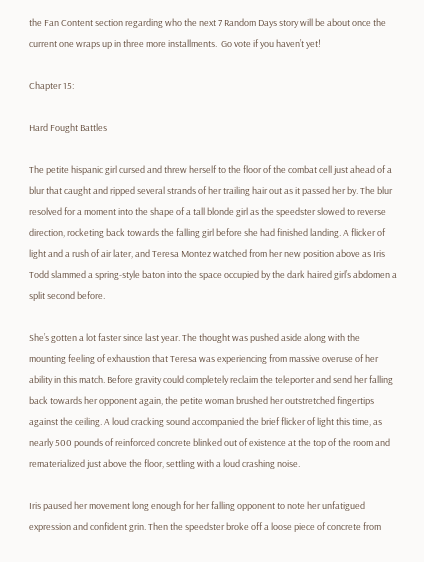the Fan Content section regarding who the next 7 Random Days story will be about once the current one wraps up in three more installments.  Go vote if you haven’t yet!

Chapter 15:

Hard Fought Battles

The petite hispanic girl cursed and threw herself to the floor of the combat cell just ahead of a blur that caught and ripped several strands of her trailing hair out as it passed her by. The blur resolved for a moment into the shape of a tall blonde girl as the speedster slowed to reverse direction, rocketing back towards the falling girl before she had finished landing. A flicker of light and a rush of air later, and Teresa Montez watched from her new position above as Iris Todd slammed a spring-style baton into the space occupied by the dark haired girl’s abdomen a split second before.

She’s gotten a lot faster since last year. The thought was pushed aside along with the mounting feeling of exhaustion that Teresa was experiencing from massive overuse of her ability in this match. Before gravity could completely reclaim the teleporter and send her falling back towards her opponent again, the petite woman brushed her outstretched fingertips against the ceiling. A loud cracking sound accompanied the brief flicker of light this time, as nearly 500 pounds of reinforced concrete blinked out of existence at the top of the room and rematerialized just above the floor, settling with a loud crashing noise.

Iris paused her movement long enough for her falling opponent to note her unfatigued expression and confident grin. Then the speedster broke off a loose piece of concrete from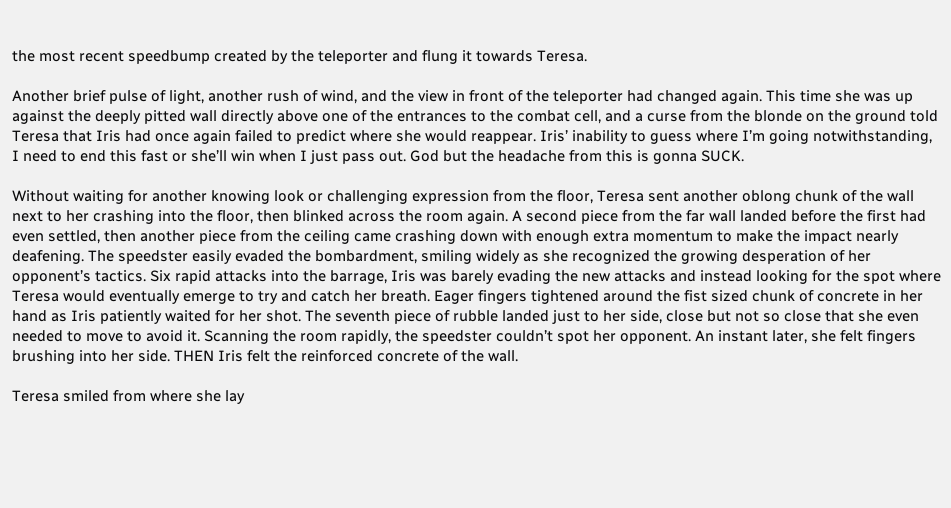the most recent speedbump created by the teleporter and flung it towards Teresa.

Another brief pulse of light, another rush of wind, and the view in front of the teleporter had changed again. This time she was up against the deeply pitted wall directly above one of the entrances to the combat cell, and a curse from the blonde on the ground told Teresa that Iris had once again failed to predict where she would reappear. Iris’ inability to guess where I’m going notwithstanding, I need to end this fast or she’ll win when I just pass out. God but the headache from this is gonna SUCK.

Without waiting for another knowing look or challenging expression from the floor, Teresa sent another oblong chunk of the wall next to her crashing into the floor, then blinked across the room again. A second piece from the far wall landed before the first had even settled, then another piece from the ceiling came crashing down with enough extra momentum to make the impact nearly deafening. The speedster easily evaded the bombardment, smiling widely as she recognized the growing desperation of her opponent’s tactics. Six rapid attacks into the barrage, Iris was barely evading the new attacks and instead looking for the spot where Teresa would eventually emerge to try and catch her breath. Eager fingers tightened around the fist sized chunk of concrete in her hand as Iris patiently waited for her shot. The seventh piece of rubble landed just to her side, close but not so close that she even needed to move to avoid it. Scanning the room rapidly, the speedster couldn’t spot her opponent. An instant later, she felt fingers brushing into her side. THEN Iris felt the reinforced concrete of the wall.

Teresa smiled from where she lay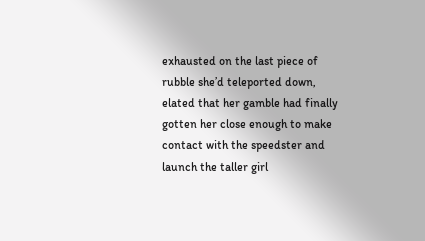exhausted on the last piece of rubble she’d teleported down, elated that her gamble had finally gotten her close enough to make contact with the speedster and launch the taller girl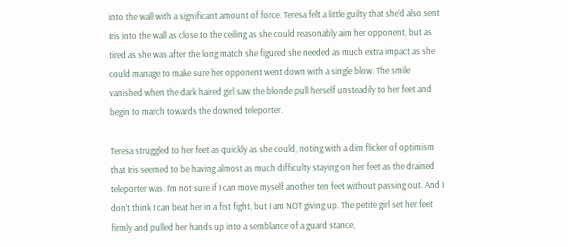into the wall with a significant amount of force. Teresa felt a little guilty that she’d also sent Iris into the wall as close to the ceiling as she could reasonably aim her opponent, but as tired as she was after the long match she figured she needed as much extra impact as she could manage to make sure her opponent went down with a single blow. The smile vanished when the dark haired girl saw the blonde pull herself unsteadily to her feet and begin to march towards the downed teleporter.

Teresa struggled to her feet as quickly as she could, noting with a dim flicker of optimism that Iris seemed to be having almost as much difficulty staying on her feet as the drained teleporter was. I’m not sure if I can move myself another ten feet without passing out. And I don’t think I can beat her in a fist fight, but I am NOT giving up. The petite girl set her feet firmly and pulled her hands up into a semblance of a guard stance,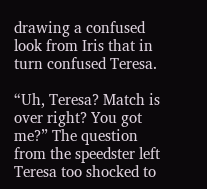drawing a confused look from Iris that in turn confused Teresa.

“Uh, Teresa? Match is over right? You got me?” The question from the speedster left Teresa too shocked to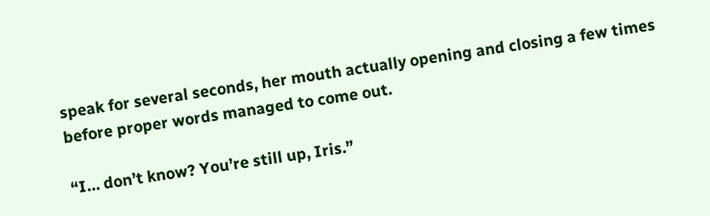speak for several seconds, her mouth actually opening and closing a few times before proper words managed to come out.

“I… don’t know? You’re still up, Iris.”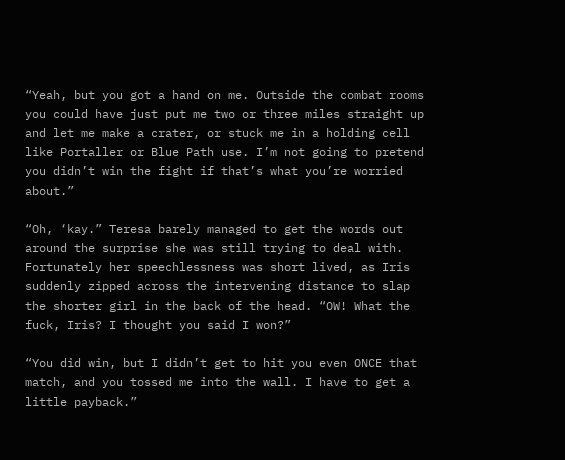“Yeah, but you got a hand on me. Outside the combat rooms you could have just put me two or three miles straight up and let me make a crater, or stuck me in a holding cell like Portaller or Blue Path use. I’m not going to pretend you didn’t win the fight if that’s what you’re worried about.”

“Oh, ‘kay.” Teresa barely managed to get the words out around the surprise she was still trying to deal with. Fortunately her speechlessness was short lived, as Iris suddenly zipped across the intervening distance to slap the shorter girl in the back of the head. “OW! What the fuck, Iris? I thought you said I won?”

“You did win, but I didn’t get to hit you even ONCE that match, and you tossed me into the wall. I have to get a little payback.”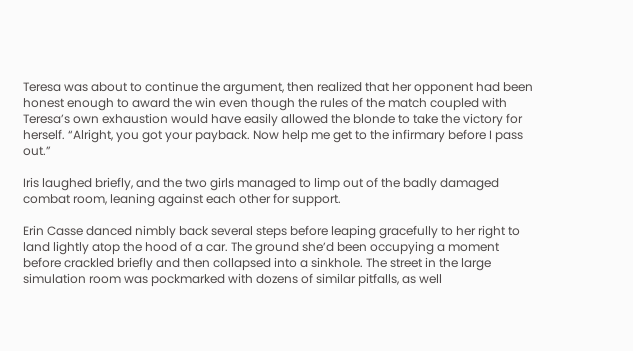Teresa was about to continue the argument, then realized that her opponent had been honest enough to award the win even though the rules of the match coupled with Teresa’s own exhaustion would have easily allowed the blonde to take the victory for herself. “Alright, you got your payback. Now help me get to the infirmary before I pass out.”

Iris laughed briefly, and the two girls managed to limp out of the badly damaged combat room, leaning against each other for support.

Erin Casse danced nimbly back several steps before leaping gracefully to her right to land lightly atop the hood of a car. The ground she’d been occupying a moment before crackled briefly and then collapsed into a sinkhole. The street in the large simulation room was pockmarked with dozens of similar pitfalls, as well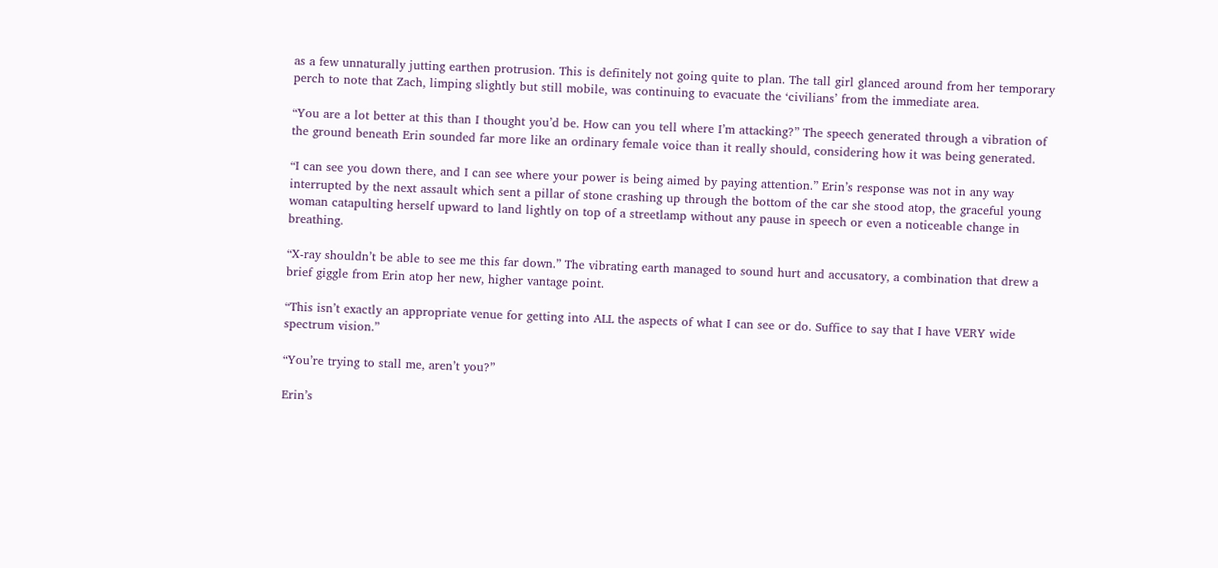as a few unnaturally jutting earthen protrusion. This is definitely not going quite to plan. The tall girl glanced around from her temporary perch to note that Zach, limping slightly but still mobile, was continuing to evacuate the ‘civilians’ from the immediate area.

“You are a lot better at this than I thought you’d be. How can you tell where I’m attacking?” The speech generated through a vibration of the ground beneath Erin sounded far more like an ordinary female voice than it really should, considering how it was being generated.

“I can see you down there, and I can see where your power is being aimed by paying attention.” Erin’s response was not in any way interrupted by the next assault which sent a pillar of stone crashing up through the bottom of the car she stood atop, the graceful young woman catapulting herself upward to land lightly on top of a streetlamp without any pause in speech or even a noticeable change in breathing.

“X-ray shouldn’t be able to see me this far down.” The vibrating earth managed to sound hurt and accusatory, a combination that drew a brief giggle from Erin atop her new, higher vantage point.

“This isn’t exactly an appropriate venue for getting into ALL the aspects of what I can see or do. Suffice to say that I have VERY wide spectrum vision.”

“You’re trying to stall me, aren’t you?”

Erin’s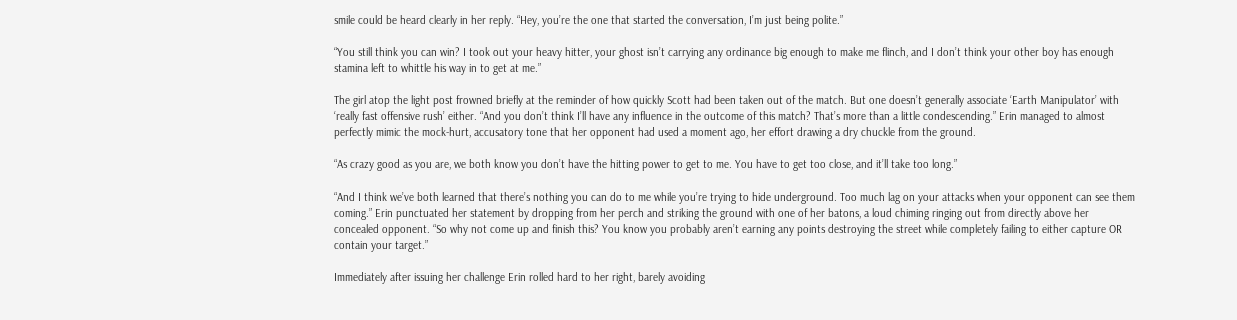smile could be heard clearly in her reply. “Hey, you’re the one that started the conversation, I’m just being polite.”

“You still think you can win? I took out your heavy hitter, your ghost isn’t carrying any ordinance big enough to make me flinch, and I don’t think your other boy has enough stamina left to whittle his way in to get at me.”

The girl atop the light post frowned briefly at the reminder of how quickly Scott had been taken out of the match. But one doesn’t generally associate ‘Earth Manipulator’ with ‘really fast offensive rush’ either. “And you don’t think I’ll have any influence in the outcome of this match? That’s more than a little condescending.” Erin managed to almost perfectly mimic the mock-hurt, accusatory tone that her opponent had used a moment ago, her effort drawing a dry chuckle from the ground.

“As crazy good as you are, we both know you don’t have the hitting power to get to me. You have to get too close, and it’ll take too long.”

“And I think we’ve both learned that there’s nothing you can do to me while you’re trying to hide underground. Too much lag on your attacks when your opponent can see them coming.” Erin punctuated her statement by dropping from her perch and striking the ground with one of her batons, a loud chiming ringing out from directly above her concealed opponent. “So why not come up and finish this? You know you probably aren’t earning any points destroying the street while completely failing to either capture OR contain your target.”

Immediately after issuing her challenge Erin rolled hard to her right, barely avoiding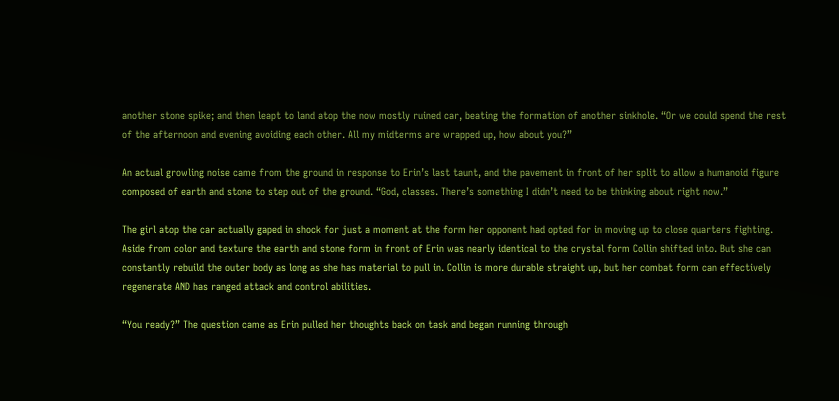another stone spike; and then leapt to land atop the now mostly ruined car, beating the formation of another sinkhole. “Or we could spend the rest of the afternoon and evening avoiding each other. All my midterms are wrapped up, how about you?”

An actual growling noise came from the ground in response to Erin’s last taunt, and the pavement in front of her split to allow a humanoid figure composed of earth and stone to step out of the ground. “God, classes. There’s something I didn’t need to be thinking about right now.”

The girl atop the car actually gaped in shock for just a moment at the form her opponent had opted for in moving up to close quarters fighting. Aside from color and texture the earth and stone form in front of Erin was nearly identical to the crystal form Collin shifted into. But she can constantly rebuild the outer body as long as she has material to pull in. Collin is more durable straight up, but her combat form can effectively regenerate AND has ranged attack and control abilities.

“You ready?” The question came as Erin pulled her thoughts back on task and began running through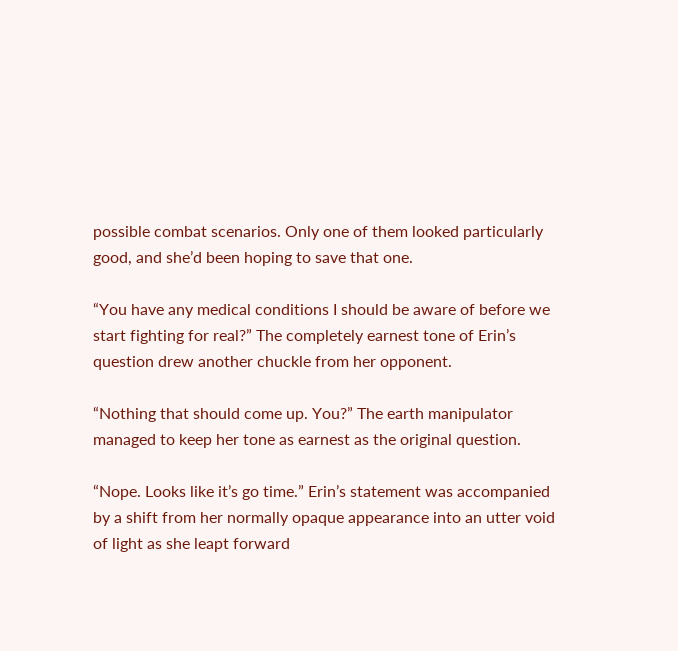possible combat scenarios. Only one of them looked particularly good, and she’d been hoping to save that one.

“You have any medical conditions I should be aware of before we start fighting for real?” The completely earnest tone of Erin’s question drew another chuckle from her opponent.

“Nothing that should come up. You?” The earth manipulator managed to keep her tone as earnest as the original question.

“Nope. Looks like it’s go time.” Erin’s statement was accompanied by a shift from her normally opaque appearance into an utter void of light as she leapt forward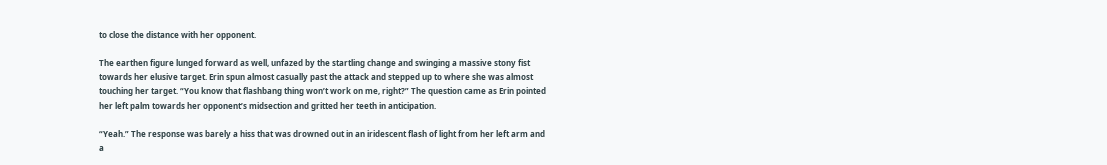to close the distance with her opponent.

The earthen figure lunged forward as well, unfazed by the startling change and swinging a massive stony fist towards her elusive target. Erin spun almost casually past the attack and stepped up to where she was almost touching her target. “You know that flashbang thing won’t work on me, right?” The question came as Erin pointed her left palm towards her opponent’s midsection and gritted her teeth in anticipation.

“Yeah.” The response was barely a hiss that was drowned out in an iridescent flash of light from her left arm and a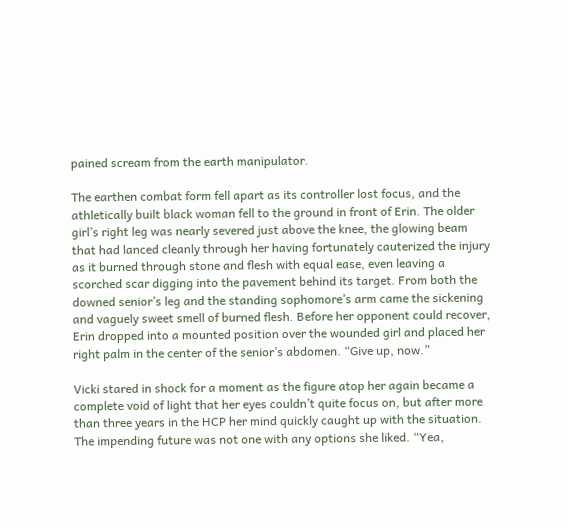pained scream from the earth manipulator.

The earthen combat form fell apart as its controller lost focus, and the athletically built black woman fell to the ground in front of Erin. The older girl’s right leg was nearly severed just above the knee, the glowing beam that had lanced cleanly through her having fortunately cauterized the injury as it burned through stone and flesh with equal ease, even leaving a scorched scar digging into the pavement behind its target. From both the downed senior’s leg and the standing sophomore’s arm came the sickening and vaguely sweet smell of burned flesh. Before her opponent could recover, Erin dropped into a mounted position over the wounded girl and placed her right palm in the center of the senior’s abdomen. “Give up, now.”

Vicki stared in shock for a moment as the figure atop her again became a complete void of light that her eyes couldn’t quite focus on, but after more than three years in the HCP her mind quickly caught up with the situation. The impending future was not one with any options she liked. “Yea,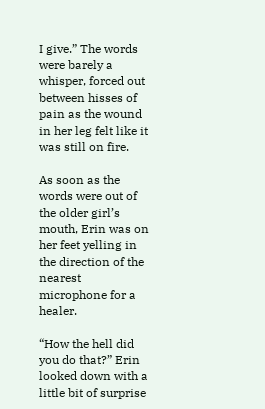I give.” The words were barely a whisper, forced out between hisses of pain as the wound in her leg felt like it was still on fire.

As soon as the words were out of the older girl’s mouth, Erin was on her feet yelling in the direction of the nearest microphone for a healer.

“How the hell did you do that?” Erin looked down with a little bit of surprise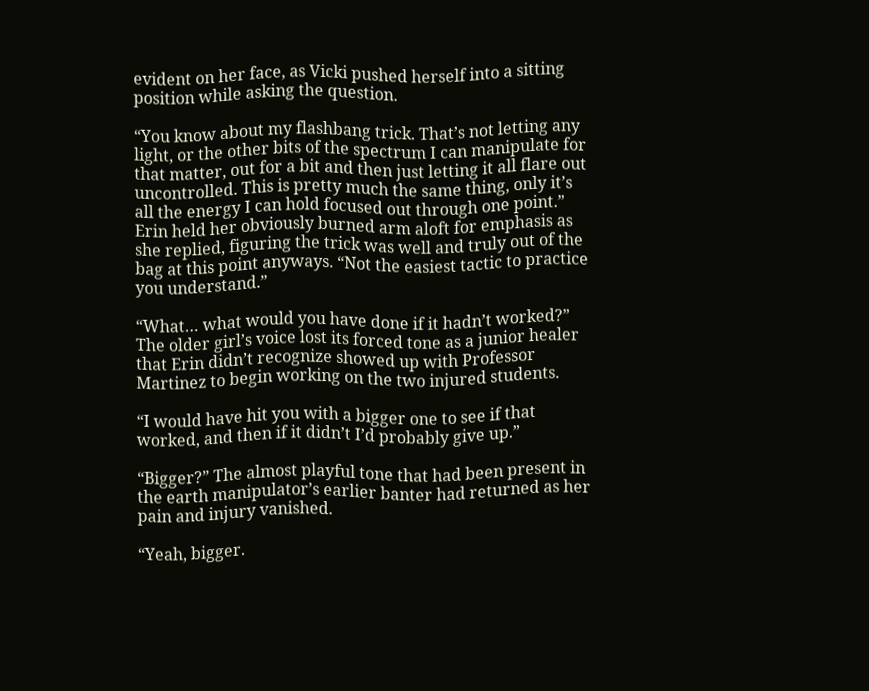evident on her face, as Vicki pushed herself into a sitting position while asking the question.

“You know about my flashbang trick. That’s not letting any light, or the other bits of the spectrum I can manipulate for that matter, out for a bit and then just letting it all flare out uncontrolled. This is pretty much the same thing, only it’s all the energy I can hold focused out through one point.” Erin held her obviously burned arm aloft for emphasis as she replied, figuring the trick was well and truly out of the bag at this point anyways. “Not the easiest tactic to practice you understand.”

“What… what would you have done if it hadn’t worked?” The older girl’s voice lost its forced tone as a junior healer that Erin didn’t recognize showed up with Professor Martinez to begin working on the two injured students.

“I would have hit you with a bigger one to see if that worked, and then if it didn’t I’d probably give up.”

“Bigger?” The almost playful tone that had been present in the earth manipulator’s earlier banter had returned as her pain and injury vanished.

“Yeah, bigger.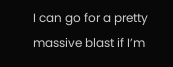I can go for a pretty massive blast if I’m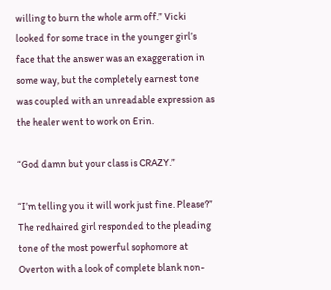willing to burn the whole arm off.” Vicki looked for some trace in the younger girl’s face that the answer was an exaggeration in some way, but the completely earnest tone was coupled with an unreadable expression as the healer went to work on Erin.

“God damn but your class is CRAZY.”

“I’m telling you it will work just fine. Please?” The redhaired girl responded to the pleading tone of the most powerful sophomore at Overton with a look of complete blank non-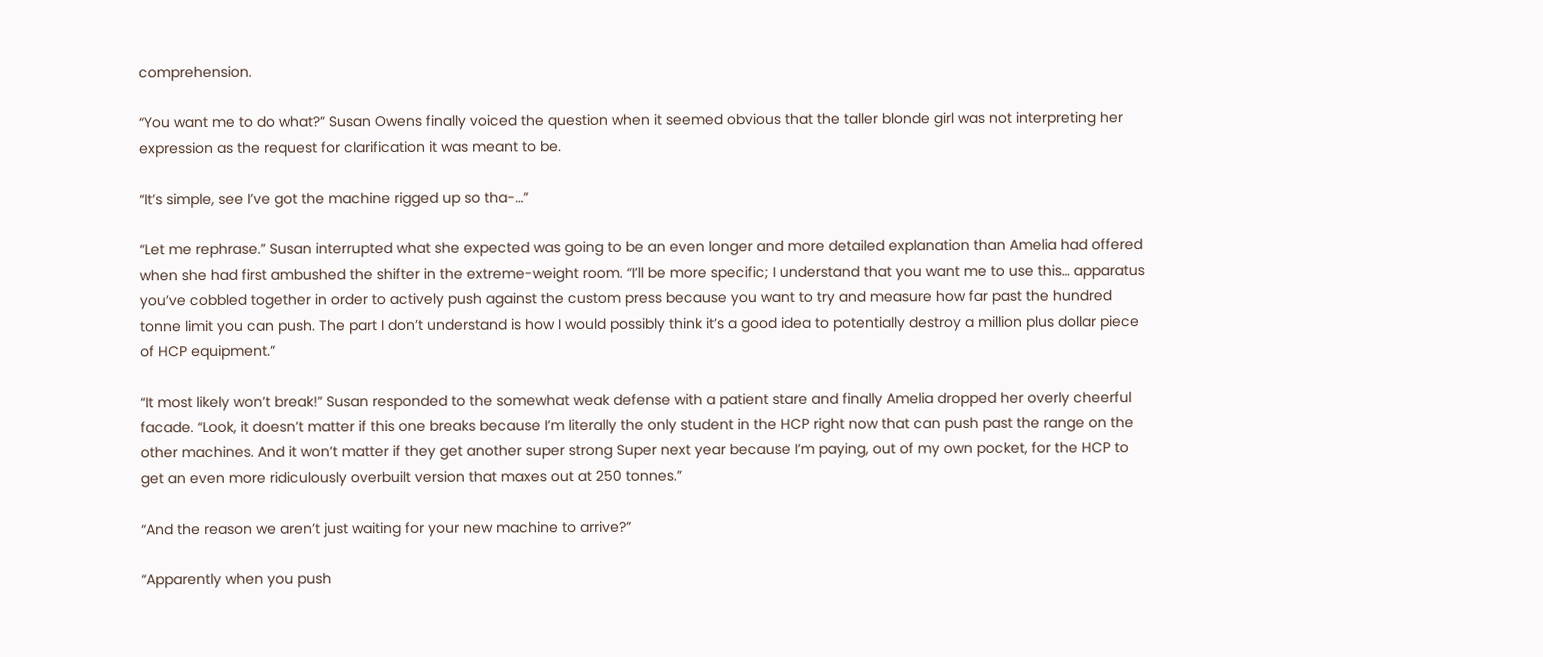comprehension.

“You want me to do what?” Susan Owens finally voiced the question when it seemed obvious that the taller blonde girl was not interpreting her expression as the request for clarification it was meant to be.

“It’s simple, see I’ve got the machine rigged up so tha-…”

“Let me rephrase.” Susan interrupted what she expected was going to be an even longer and more detailed explanation than Amelia had offered when she had first ambushed the shifter in the extreme-weight room. “I’ll be more specific; I understand that you want me to use this… apparatus you’ve cobbled together in order to actively push against the custom press because you want to try and measure how far past the hundred tonne limit you can push. The part I don’t understand is how I would possibly think it’s a good idea to potentially destroy a million plus dollar piece of HCP equipment.”

“It most likely won’t break!” Susan responded to the somewhat weak defense with a patient stare and finally Amelia dropped her overly cheerful facade. “Look, it doesn’t matter if this one breaks because I’m literally the only student in the HCP right now that can push past the range on the other machines. And it won’t matter if they get another super strong Super next year because I’m paying, out of my own pocket, for the HCP to get an even more ridiculously overbuilt version that maxes out at 250 tonnes.”

“And the reason we aren’t just waiting for your new machine to arrive?”

“Apparently when you push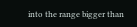into the range bigger than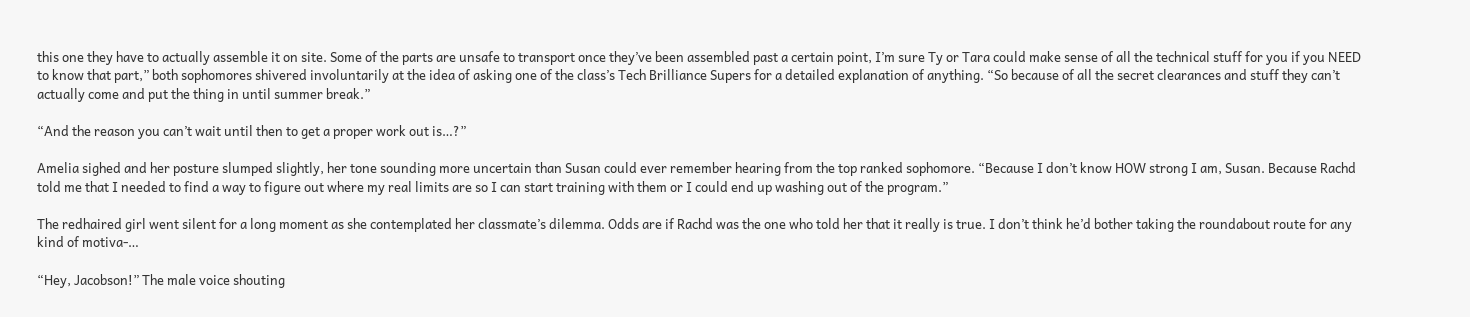this one they have to actually assemble it on site. Some of the parts are unsafe to transport once they’ve been assembled past a certain point, I’m sure Ty or Tara could make sense of all the technical stuff for you if you NEED to know that part,” both sophomores shivered involuntarily at the idea of asking one of the class’s Tech Brilliance Supers for a detailed explanation of anything. “So because of all the secret clearances and stuff they can’t actually come and put the thing in until summer break.”

“And the reason you can’t wait until then to get a proper work out is…?”

Amelia sighed and her posture slumped slightly, her tone sounding more uncertain than Susan could ever remember hearing from the top ranked sophomore. “Because I don’t know HOW strong I am, Susan. Because Rachd told me that I needed to find a way to figure out where my real limits are so I can start training with them or I could end up washing out of the program.”

The redhaired girl went silent for a long moment as she contemplated her classmate’s dilemma. Odds are if Rachd was the one who told her that it really is true. I don’t think he’d bother taking the roundabout route for any kind of motiva-…

“Hey, Jacobson!” The male voice shouting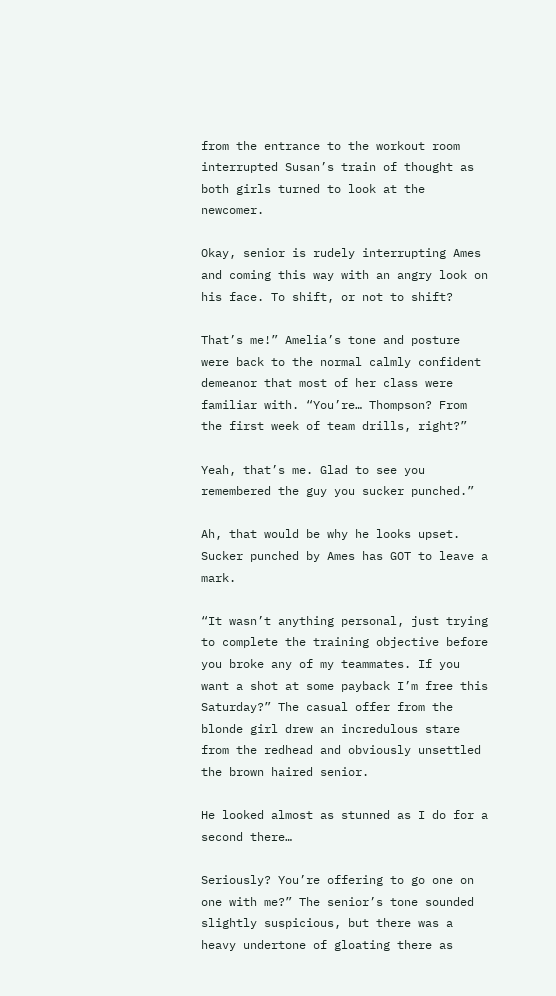from the entrance to the workout room interrupted Susan’s train of thought as both girls turned to look at the newcomer.

Okay, senior is rudely interrupting Ames and coming this way with an angry look on his face. To shift, or not to shift?

That’s me!” Amelia’s tone and posture were back to the normal calmly confident demeanor that most of her class were familiar with. “You’re… Thompson? From the first week of team drills, right?”

Yeah, that’s me. Glad to see you remembered the guy you sucker punched.”

Ah, that would be why he looks upset. Sucker punched by Ames has GOT to leave a mark.

“It wasn’t anything personal, just trying to complete the training objective before you broke any of my teammates. If you want a shot at some payback I’m free this Saturday?” The casual offer from the blonde girl drew an incredulous stare from the redhead and obviously unsettled the brown haired senior.

He looked almost as stunned as I do for a second there…

Seriously? You’re offering to go one on one with me?” The senior’s tone sounded slightly suspicious, but there was a heavy undertone of gloating there as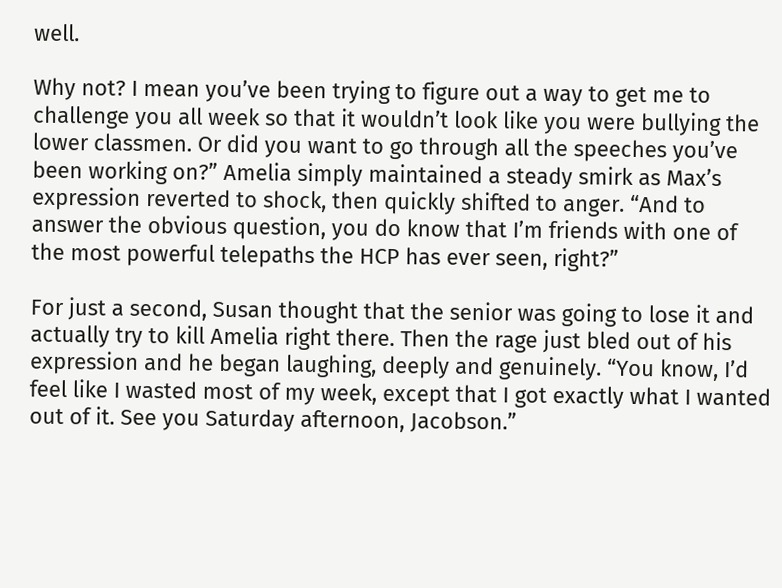well.

Why not? I mean you’ve been trying to figure out a way to get me to challenge you all week so that it wouldn’t look like you were bullying the lower classmen. Or did you want to go through all the speeches you’ve been working on?” Amelia simply maintained a steady smirk as Max’s expression reverted to shock, then quickly shifted to anger. “And to answer the obvious question, you do know that I’m friends with one of the most powerful telepaths the HCP has ever seen, right?”

For just a second, Susan thought that the senior was going to lose it and actually try to kill Amelia right there. Then the rage just bled out of his expression and he began laughing, deeply and genuinely. “You know, I’d feel like I wasted most of my week, except that I got exactly what I wanted out of it. See you Saturday afternoon, Jacobson.”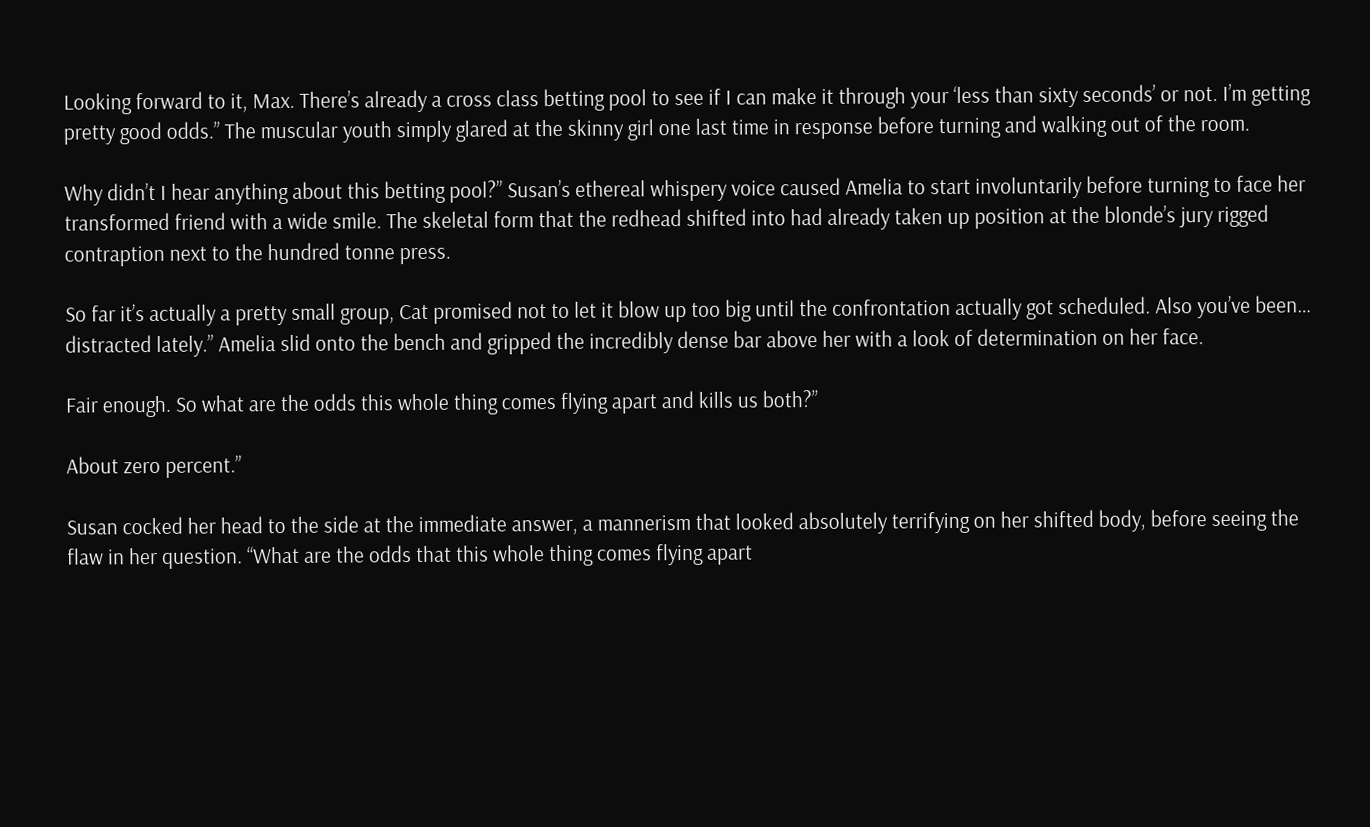Looking forward to it, Max. There’s already a cross class betting pool to see if I can make it through your ‘less than sixty seconds’ or not. I’m getting pretty good odds.” The muscular youth simply glared at the skinny girl one last time in response before turning and walking out of the room.

Why didn’t I hear anything about this betting pool?” Susan’s ethereal whispery voice caused Amelia to start involuntarily before turning to face her transformed friend with a wide smile. The skeletal form that the redhead shifted into had already taken up position at the blonde’s jury rigged contraption next to the hundred tonne press.

So far it’s actually a pretty small group, Cat promised not to let it blow up too big until the confrontation actually got scheduled. Also you’ve been… distracted lately.” Amelia slid onto the bench and gripped the incredibly dense bar above her with a look of determination on her face.

Fair enough. So what are the odds this whole thing comes flying apart and kills us both?”

About zero percent.”

Susan cocked her head to the side at the immediate answer, a mannerism that looked absolutely terrifying on her shifted body, before seeing the flaw in her question. “What are the odds that this whole thing comes flying apart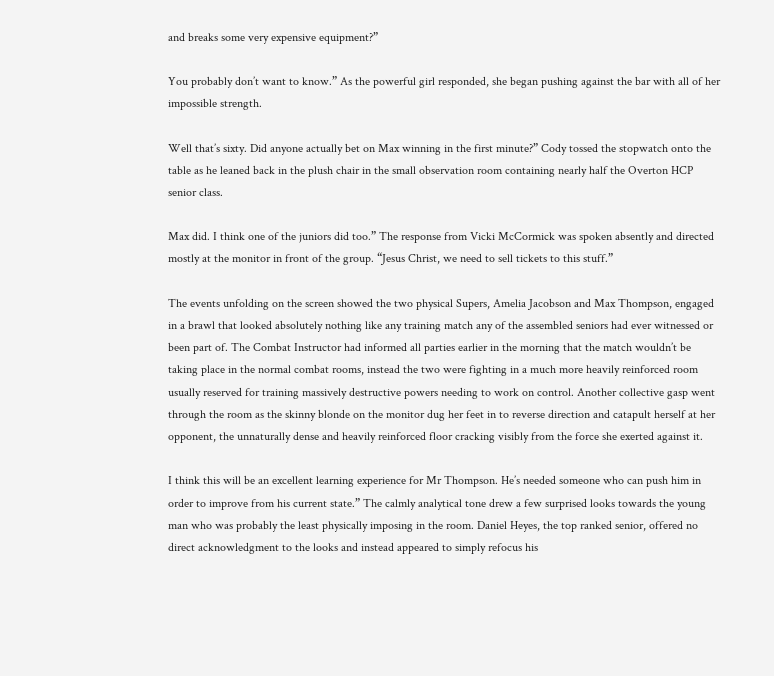and breaks some very expensive equipment?”

You probably don’t want to know.” As the powerful girl responded, she began pushing against the bar with all of her impossible strength.

Well that’s sixty. Did anyone actually bet on Max winning in the first minute?” Cody tossed the stopwatch onto the table as he leaned back in the plush chair in the small observation room containing nearly half the Overton HCP senior class.

Max did. I think one of the juniors did too.” The response from Vicki McCormick was spoken absently and directed mostly at the monitor in front of the group. “Jesus Christ, we need to sell tickets to this stuff.”

The events unfolding on the screen showed the two physical Supers, Amelia Jacobson and Max Thompson, engaged in a brawl that looked absolutely nothing like any training match any of the assembled seniors had ever witnessed or been part of. The Combat Instructor had informed all parties earlier in the morning that the match wouldn’t be taking place in the normal combat rooms, instead the two were fighting in a much more heavily reinforced room usually reserved for training massively destructive powers needing to work on control. Another collective gasp went through the room as the skinny blonde on the monitor dug her feet in to reverse direction and catapult herself at her opponent, the unnaturally dense and heavily reinforced floor cracking visibly from the force she exerted against it.

I think this will be an excellent learning experience for Mr Thompson. He’s needed someone who can push him in order to improve from his current state.” The calmly analytical tone drew a few surprised looks towards the young man who was probably the least physically imposing in the room. Daniel Heyes, the top ranked senior, offered no direct acknowledgment to the looks and instead appeared to simply refocus his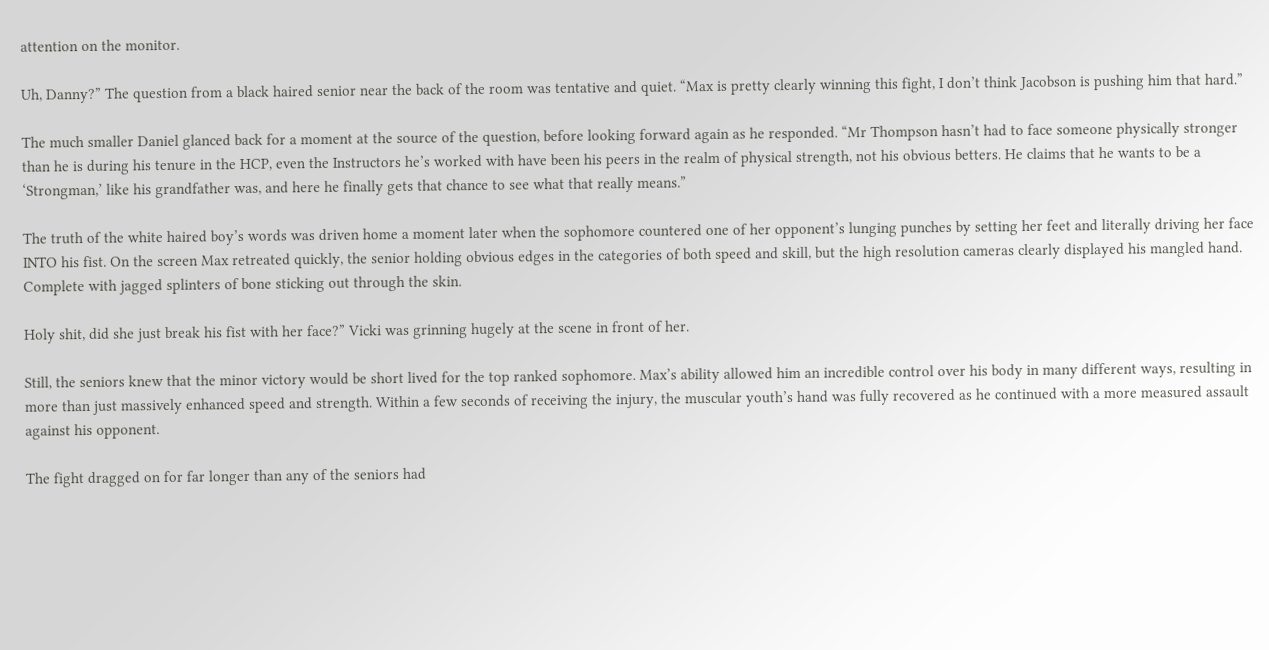attention on the monitor.

Uh, Danny?” The question from a black haired senior near the back of the room was tentative and quiet. “Max is pretty clearly winning this fight, I don’t think Jacobson is pushing him that hard.”

The much smaller Daniel glanced back for a moment at the source of the question, before looking forward again as he responded. “Mr Thompson hasn’t had to face someone physically stronger than he is during his tenure in the HCP, even the Instructors he’s worked with have been his peers in the realm of physical strength, not his obvious betters. He claims that he wants to be a ‘Strongman,’ like his grandfather was, and here he finally gets that chance to see what that really means.”

The truth of the white haired boy’s words was driven home a moment later when the sophomore countered one of her opponent’s lunging punches by setting her feet and literally driving her face INTO his fist. On the screen Max retreated quickly, the senior holding obvious edges in the categories of both speed and skill, but the high resolution cameras clearly displayed his mangled hand. Complete with jagged splinters of bone sticking out through the skin.

Holy shit, did she just break his fist with her face?” Vicki was grinning hugely at the scene in front of her.

Still, the seniors knew that the minor victory would be short lived for the top ranked sophomore. Max’s ability allowed him an incredible control over his body in many different ways, resulting in more than just massively enhanced speed and strength. Within a few seconds of receiving the injury, the muscular youth’s hand was fully recovered as he continued with a more measured assault against his opponent.

The fight dragged on for far longer than any of the seniors had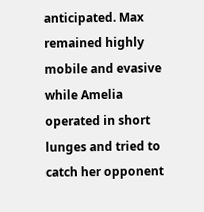anticipated. Max remained highly mobile and evasive while Amelia operated in short lunges and tried to catch her opponent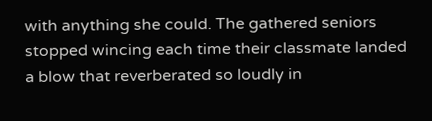with anything she could. The gathered seniors stopped wincing each time their classmate landed a blow that reverberated so loudly in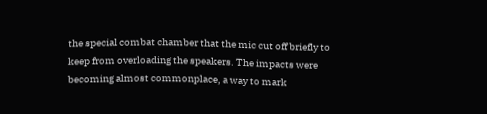the special combat chamber that the mic cut off briefly to keep from overloading the speakers. The impacts were becoming almost commonplace, a way to mark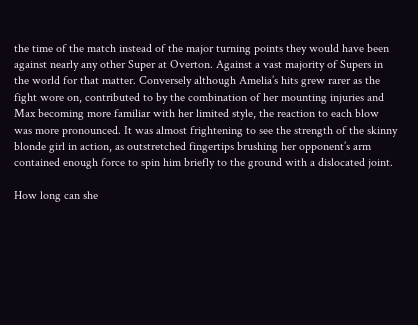the time of the match instead of the major turning points they would have been against nearly any other Super at Overton. Against a vast majority of Supers in the world for that matter. Conversely although Amelia’s hits grew rarer as the fight wore on, contributed to by the combination of her mounting injuries and Max becoming more familiar with her limited style, the reaction to each blow was more pronounced. It was almost frightening to see the strength of the skinny blonde girl in action, as outstretched fingertips brushing her opponent’s arm contained enough force to spin him briefly to the ground with a dislocated joint.

How long can she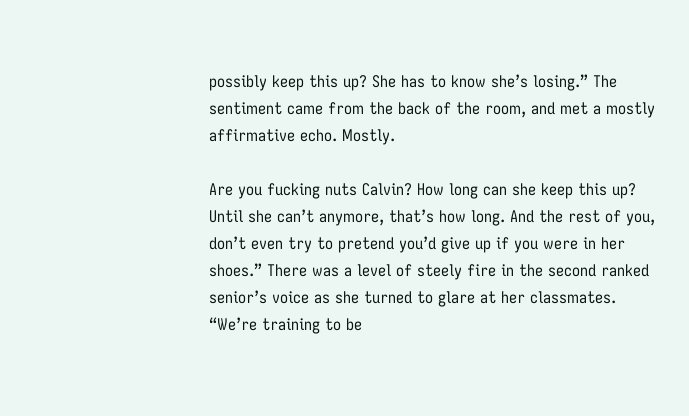possibly keep this up? She has to know she’s losing.” The sentiment came from the back of the room, and met a mostly affirmative echo. Mostly.

Are you fucking nuts Calvin? How long can she keep this up? Until she can’t anymore, that’s how long. And the rest of you, don’t even try to pretend you’d give up if you were in her shoes.” There was a level of steely fire in the second ranked senior’s voice as she turned to glare at her classmates. “We’re training to be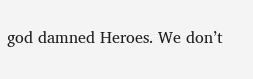god damned Heroes. We don’t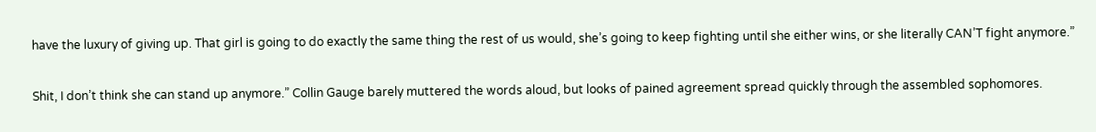have the luxury of giving up. That girl is going to do exactly the same thing the rest of us would, she’s going to keep fighting until she either wins, or she literally CAN’T fight anymore.”

Shit, I don’t think she can stand up anymore.” Collin Gauge barely muttered the words aloud, but looks of pained agreement spread quickly through the assembled sophomores.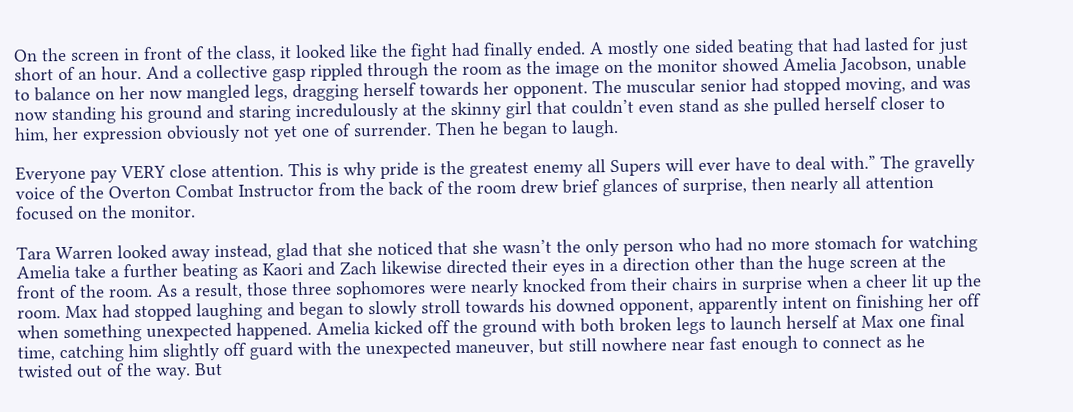On the screen in front of the class, it looked like the fight had finally ended. A mostly one sided beating that had lasted for just short of an hour. And a collective gasp rippled through the room as the image on the monitor showed Amelia Jacobson, unable to balance on her now mangled legs, dragging herself towards her opponent. The muscular senior had stopped moving, and was now standing his ground and staring incredulously at the skinny girl that couldn’t even stand as she pulled herself closer to him, her expression obviously not yet one of surrender. Then he began to laugh.

Everyone pay VERY close attention. This is why pride is the greatest enemy all Supers will ever have to deal with.” The gravelly voice of the Overton Combat Instructor from the back of the room drew brief glances of surprise, then nearly all attention focused on the monitor.

Tara Warren looked away instead, glad that she noticed that she wasn’t the only person who had no more stomach for watching Amelia take a further beating as Kaori and Zach likewise directed their eyes in a direction other than the huge screen at the front of the room. As a result, those three sophomores were nearly knocked from their chairs in surprise when a cheer lit up the room. Max had stopped laughing and began to slowly stroll towards his downed opponent, apparently intent on finishing her off when something unexpected happened. Amelia kicked off the ground with both broken legs to launch herself at Max one final time, catching him slightly off guard with the unexpected maneuver, but still nowhere near fast enough to connect as he twisted out of the way. But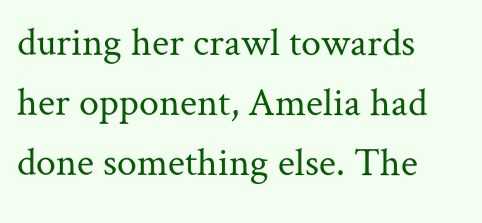during her crawl towards her opponent, Amelia had done something else. The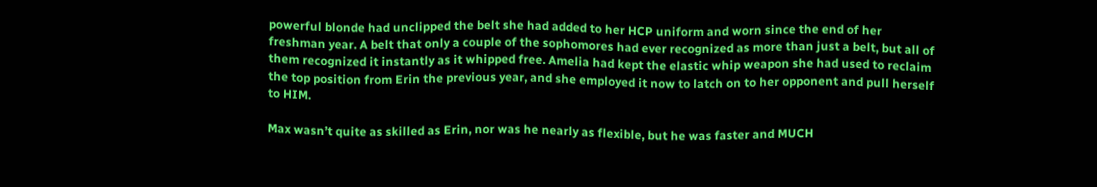powerful blonde had unclipped the belt she had added to her HCP uniform and worn since the end of her freshman year. A belt that only a couple of the sophomores had ever recognized as more than just a belt, but all of them recognized it instantly as it whipped free. Amelia had kept the elastic whip weapon she had used to reclaim the top position from Erin the previous year, and she employed it now to latch on to her opponent and pull herself to HIM.

Max wasn’t quite as skilled as Erin, nor was he nearly as flexible, but he was faster and MUCH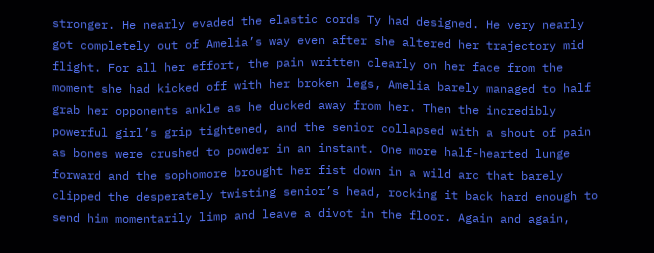stronger. He nearly evaded the elastic cords Ty had designed. He very nearly got completely out of Amelia’s way even after she altered her trajectory mid flight. For all her effort, the pain written clearly on her face from the moment she had kicked off with her broken legs, Amelia barely managed to half grab her opponents ankle as he ducked away from her. Then the incredibly powerful girl’s grip tightened, and the senior collapsed with a shout of pain as bones were crushed to powder in an instant. One more half-hearted lunge forward and the sophomore brought her fist down in a wild arc that barely clipped the desperately twisting senior’s head, rocking it back hard enough to send him momentarily limp and leave a divot in the floor. Again and again,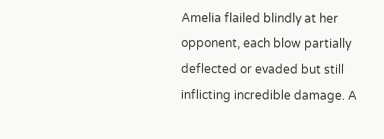Amelia flailed blindly at her opponent, each blow partially deflected or evaded but still inflicting incredible damage. A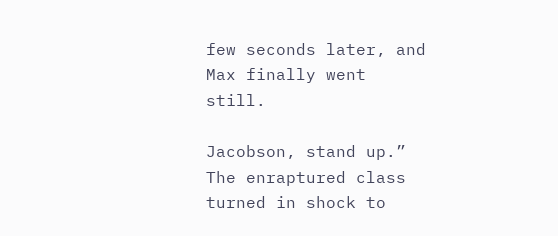few seconds later, and Max finally went still.

Jacobson, stand up.” The enraptured class turned in shock to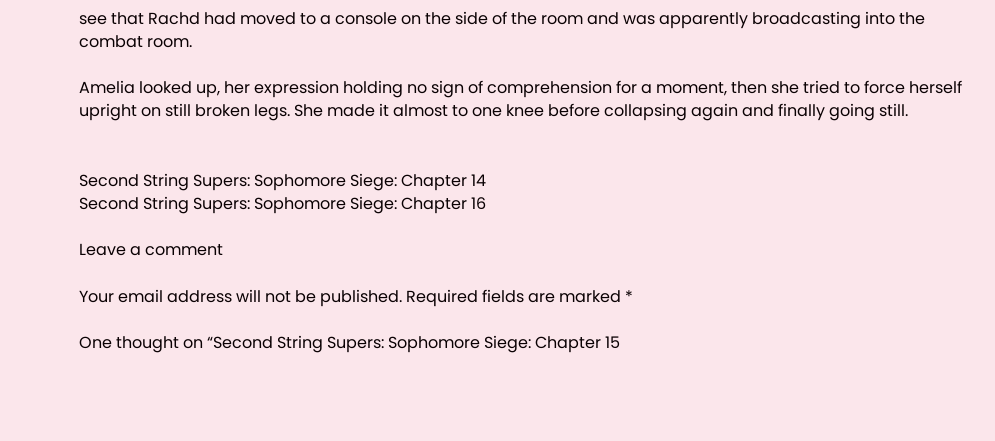see that Rachd had moved to a console on the side of the room and was apparently broadcasting into the combat room.

Amelia looked up, her expression holding no sign of comprehension for a moment, then she tried to force herself upright on still broken legs. She made it almost to one knee before collapsing again and finally going still.


Second String Supers: Sophomore Siege: Chapter 14
Second String Supers: Sophomore Siege: Chapter 16

Leave a comment

Your email address will not be published. Required fields are marked *

One thought on “Second String Supers: Sophomore Siege: Chapter 15